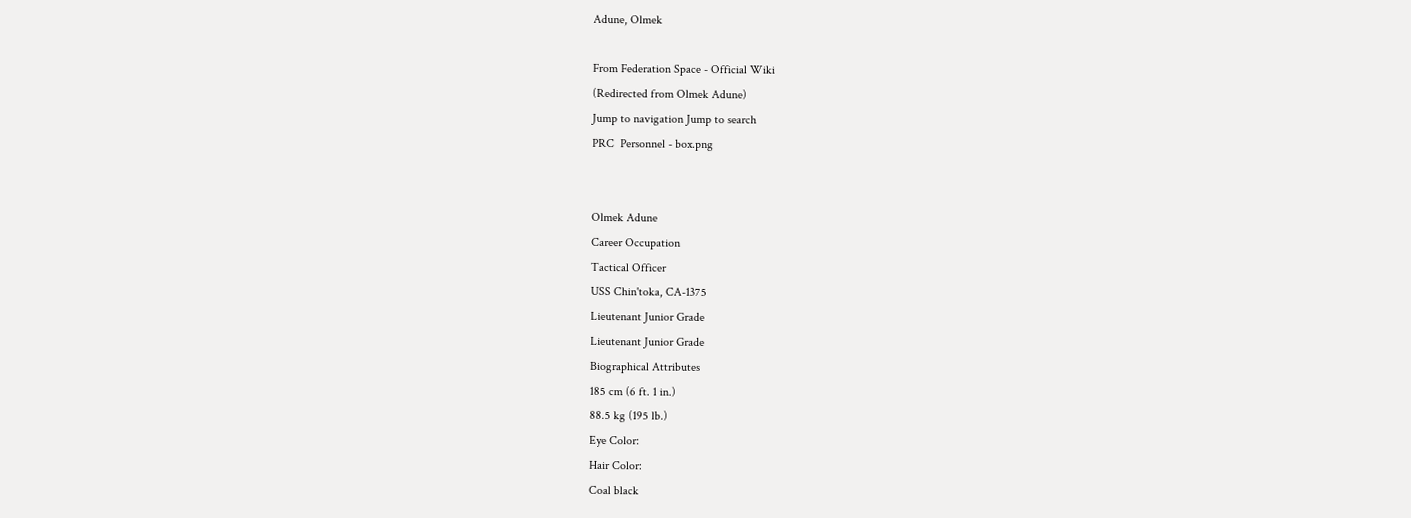Adune, Olmek

From Federation Space - Official Wiki
(Redirected from Olmek Adune)
Jump to navigation Jump to search
PRC  Personnel - box.png


Olmek Adune
Career Occupation
Tactical Officer
USS Chin'toka, CA-1375
Lieutenant Junior Grade
Lieutenant Junior Grade
Biographical Attributes
185 cm (6 ft. 1 in.)
88.5 kg (195 lb.)
Eye Color:
Hair Color:
Coal black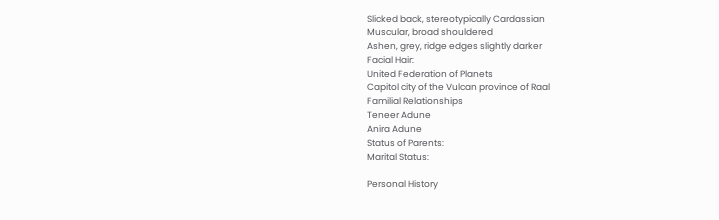Slicked back, stereotypically Cardassian
Muscular, broad shouldered
Ashen, grey, ridge edges slightly darker
Facial Hair:
United Federation of Planets
Capitol city of the Vulcan province of Raal
Familial Relationships
Teneer Adune
Anira Adune
Status of Parents:
Marital Status:

Personal History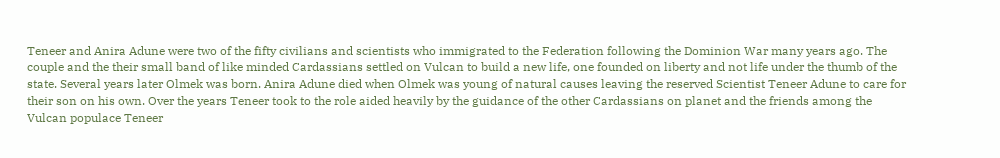Teneer and Anira Adune were two of the fifty civilians and scientists who immigrated to the Federation following the Dominion War many years ago. The couple and the their small band of like minded Cardassians settled on Vulcan to build a new life, one founded on liberty and not life under the thumb of the state. Several years later Olmek was born. Anira Adune died when Olmek was young of natural causes leaving the reserved Scientist Teneer Adune to care for their son on his own. Over the years Teneer took to the role aided heavily by the guidance of the other Cardassians on planet and the friends among the Vulcan populace Teneer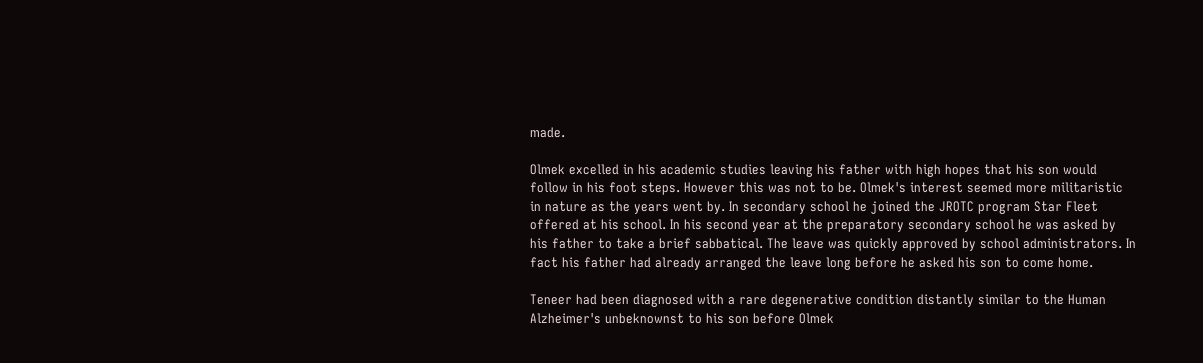made.

Olmek excelled in his academic studies leaving his father with high hopes that his son would follow in his foot steps. However this was not to be. Olmek's interest seemed more militaristic in nature as the years went by. In secondary school he joined the JROTC program Star Fleet offered at his school. In his second year at the preparatory secondary school he was asked by his father to take a brief sabbatical. The leave was quickly approved by school administrators. In fact his father had already arranged the leave long before he asked his son to come home.

Teneer had been diagnosed with a rare degenerative condition distantly similar to the Human Alzheimer's unbeknownst to his son before Olmek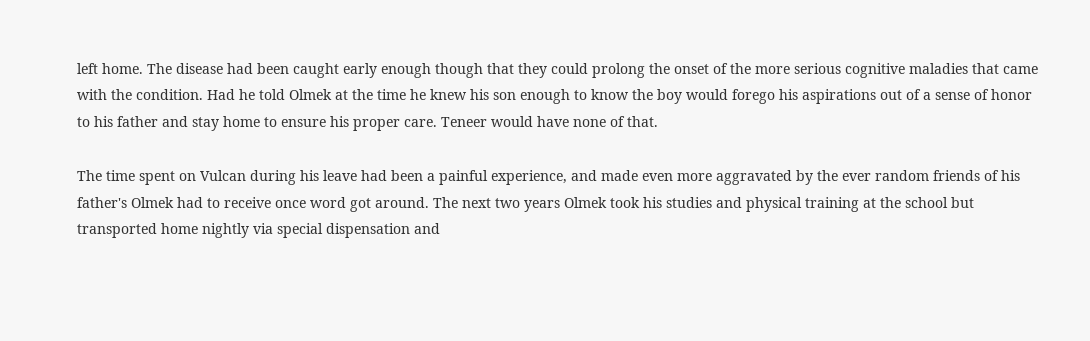left home. The disease had been caught early enough though that they could prolong the onset of the more serious cognitive maladies that came with the condition. Had he told Olmek at the time he knew his son enough to know the boy would forego his aspirations out of a sense of honor to his father and stay home to ensure his proper care. Teneer would have none of that.

The time spent on Vulcan during his leave had been a painful experience, and made even more aggravated by the ever random friends of his father's Olmek had to receive once word got around. The next two years Olmek took his studies and physical training at the school but transported home nightly via special dispensation and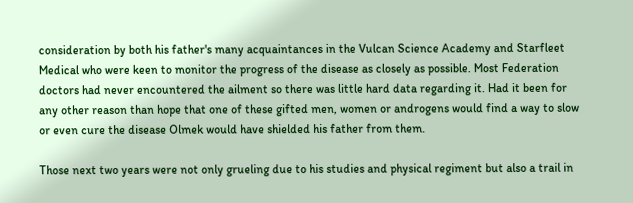consideration by both his father's many acquaintances in the Vulcan Science Academy and Starfleet Medical who were keen to monitor the progress of the disease as closely as possible. Most Federation doctors had never encountered the ailment so there was little hard data regarding it. Had it been for any other reason than hope that one of these gifted men, women or androgens would find a way to slow or even cure the disease Olmek would have shielded his father from them.

Those next two years were not only grueling due to his studies and physical regiment but also a trail in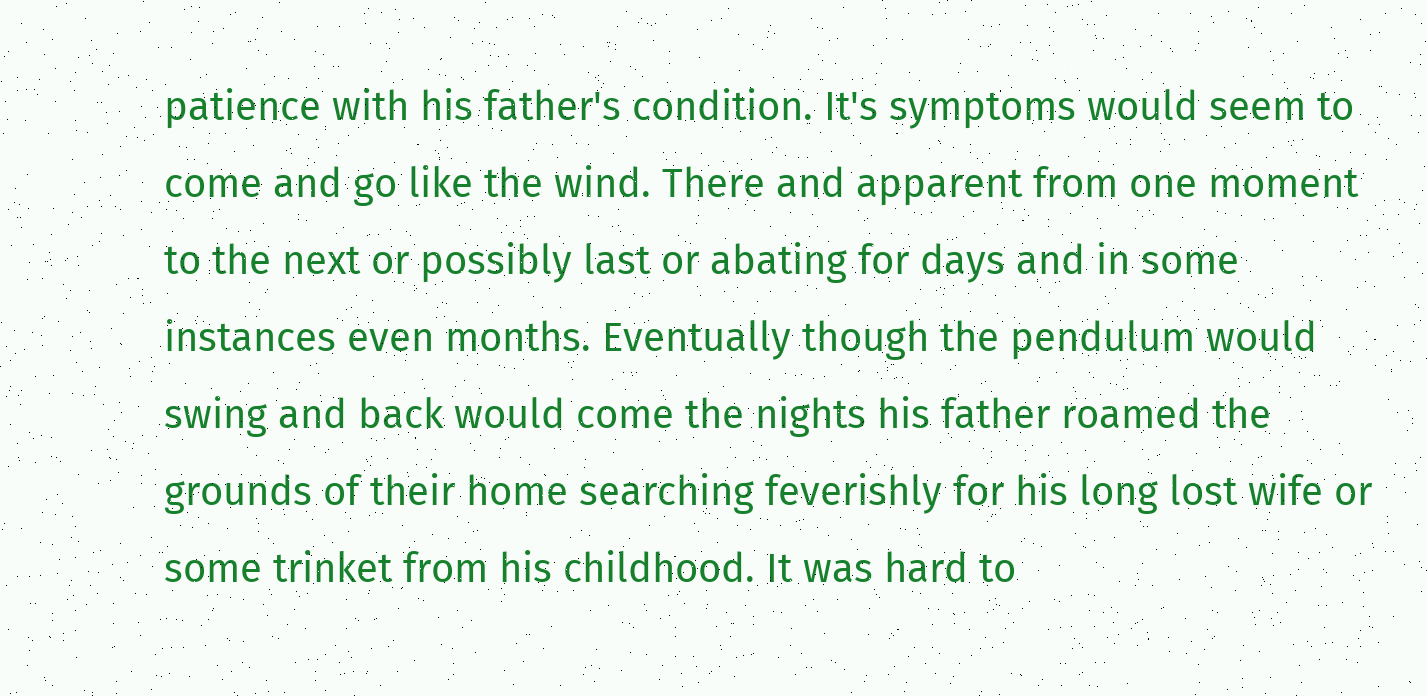patience with his father's condition. It's symptoms would seem to come and go like the wind. There and apparent from one moment to the next or possibly last or abating for days and in some instances even months. Eventually though the pendulum would swing and back would come the nights his father roamed the grounds of their home searching feverishly for his long lost wife or some trinket from his childhood. It was hard to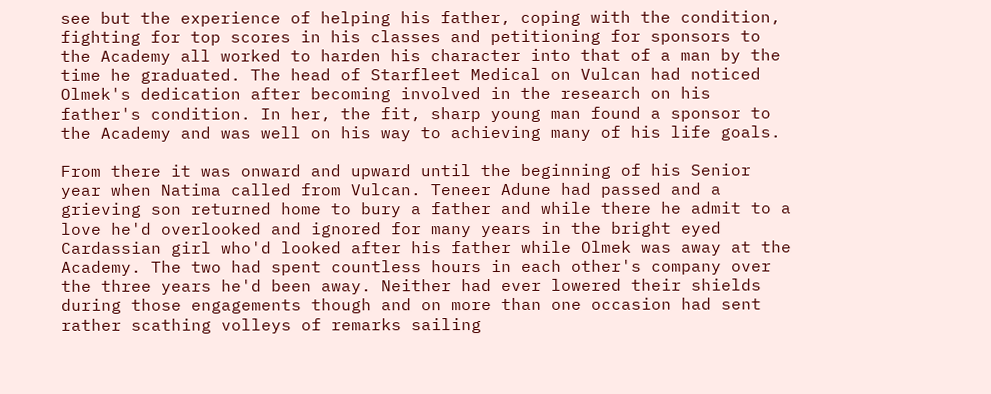see but the experience of helping his father, coping with the condition, fighting for top scores in his classes and petitioning for sponsors to the Academy all worked to harden his character into that of a man by the time he graduated. The head of Starfleet Medical on Vulcan had noticed Olmek's dedication after becoming involved in the research on his father's condition. In her, the fit, sharp young man found a sponsor to the Academy and was well on his way to achieving many of his life goals.

From there it was onward and upward until the beginning of his Senior year when Natima called from Vulcan. Teneer Adune had passed and a grieving son returned home to bury a father and while there he admit to a love he'd overlooked and ignored for many years in the bright eyed Cardassian girl who'd looked after his father while Olmek was away at the Academy. The two had spent countless hours in each other's company over the three years he'd been away. Neither had ever lowered their shields during those engagements though and on more than one occasion had sent rather scathing volleys of remarks sailing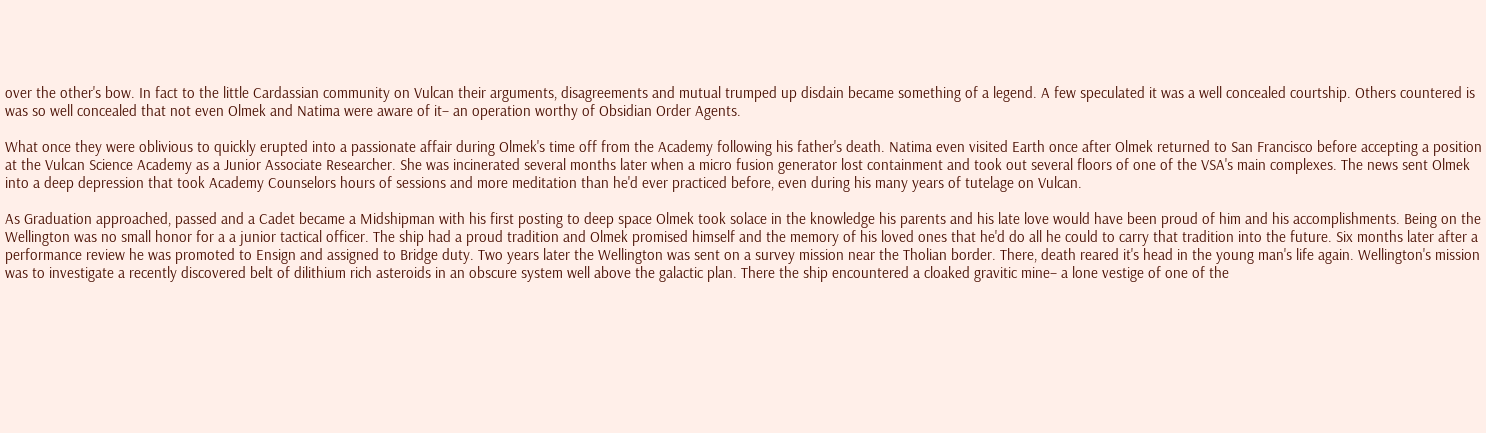over the other's bow. In fact to the little Cardassian community on Vulcan their arguments, disagreements and mutual trumped up disdain became something of a legend. A few speculated it was a well concealed courtship. Others countered is was so well concealed that not even Olmek and Natima were aware of it– an operation worthy of Obsidian Order Agents.

What once they were oblivious to quickly erupted into a passionate affair during Olmek's time off from the Academy following his father's death. Natima even visited Earth once after Olmek returned to San Francisco before accepting a position at the Vulcan Science Academy as a Junior Associate Researcher. She was incinerated several months later when a micro fusion generator lost containment and took out several floors of one of the VSA's main complexes. The news sent Olmek into a deep depression that took Academy Counselors hours of sessions and more meditation than he'd ever practiced before, even during his many years of tutelage on Vulcan.

As Graduation approached, passed and a Cadet became a Midshipman with his first posting to deep space Olmek took solace in the knowledge his parents and his late love would have been proud of him and his accomplishments. Being on the Wellington was no small honor for a a junior tactical officer. The ship had a proud tradition and Olmek promised himself and the memory of his loved ones that he'd do all he could to carry that tradition into the future. Six months later after a performance review he was promoted to Ensign and assigned to Bridge duty. Two years later the Wellington was sent on a survey mission near the Tholian border. There, death reared it's head in the young man's life again. Wellington's mission was to investigate a recently discovered belt of dilithium rich asteroids in an obscure system well above the galactic plan. There the ship encountered a cloaked gravitic mine– a lone vestige of one of the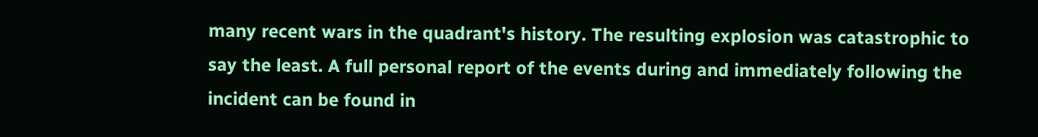many recent wars in the quadrant's history. The resulting explosion was catastrophic to say the least. A full personal report of the events during and immediately following the incident can be found in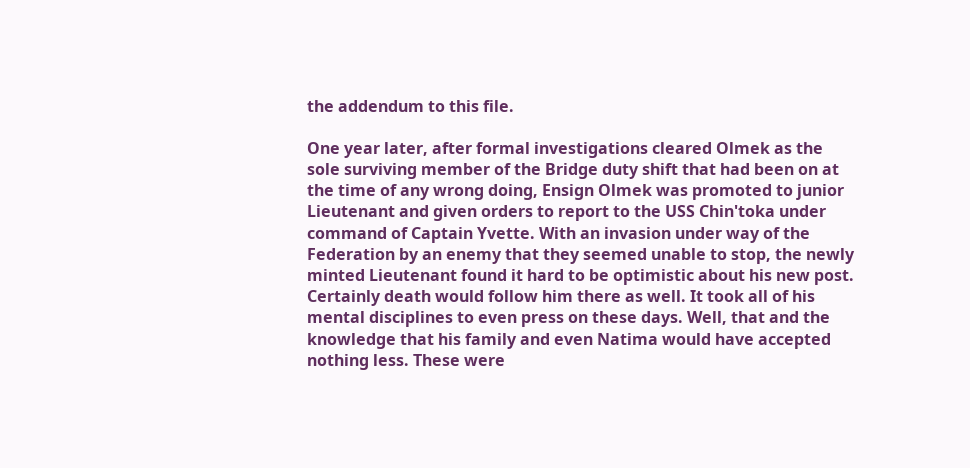the addendum to this file.

One year later, after formal investigations cleared Olmek as the sole surviving member of the Bridge duty shift that had been on at the time of any wrong doing, Ensign Olmek was promoted to junior Lieutenant and given orders to report to the USS Chin'toka under command of Captain Yvette. With an invasion under way of the Federation by an enemy that they seemed unable to stop, the newly minted Lieutenant found it hard to be optimistic about his new post. Certainly death would follow him there as well. It took all of his mental disciplines to even press on these days. Well, that and the knowledge that his family and even Natima would have accepted nothing less. These were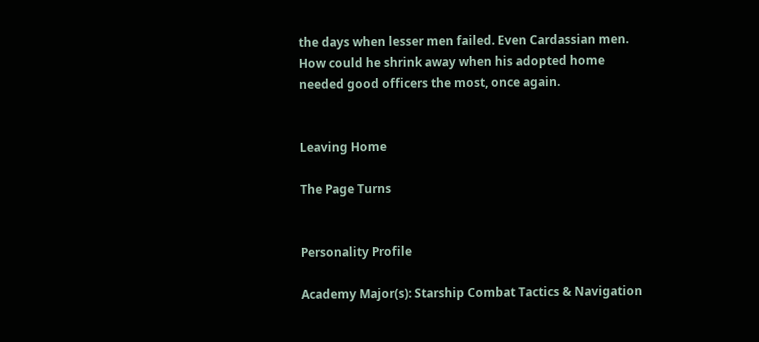the days when lesser men failed. Even Cardassian men. How could he shrink away when his adopted home needed good officers the most, once again.


Leaving Home

The Page Turns


Personality Profile

Academy Major(s): Starship Combat Tactics & Navigation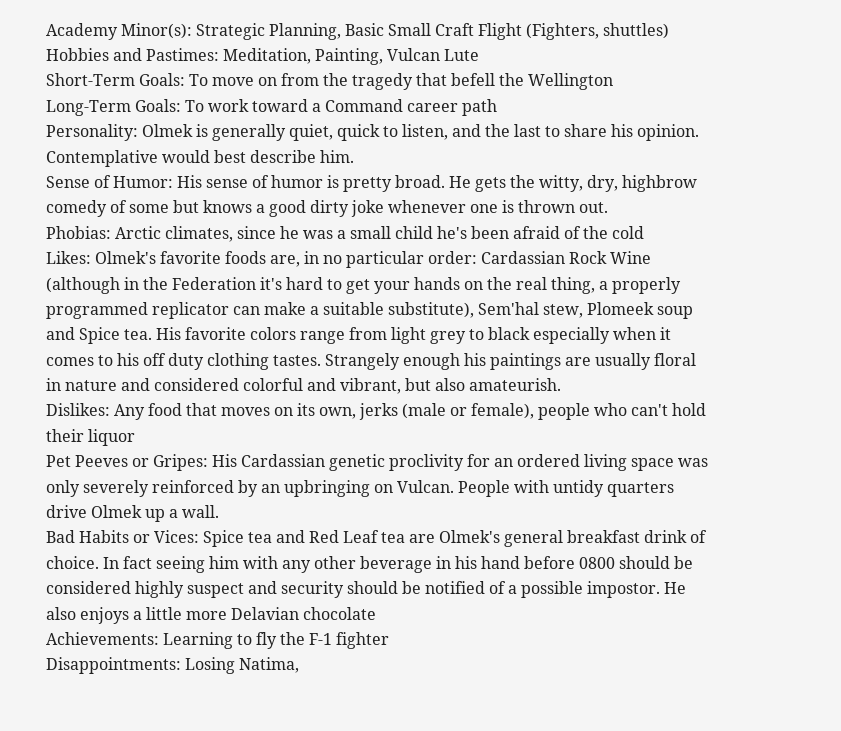Academy Minor(s): Strategic Planning, Basic Small Craft Flight (Fighters, shuttles)
Hobbies and Pastimes: Meditation, Painting, Vulcan Lute
Short-Term Goals: To move on from the tragedy that befell the Wellington
Long-Term Goals: To work toward a Command career path
Personality: Olmek is generally quiet, quick to listen, and the last to share his opinion. Contemplative would best describe him.
Sense of Humor: His sense of humor is pretty broad. He gets the witty, dry, highbrow comedy of some but knows a good dirty joke whenever one is thrown out.
Phobias: Arctic climates, since he was a small child he's been afraid of the cold
Likes: Olmek's favorite foods are, in no particular order: Cardassian Rock Wine (although in the Federation it's hard to get your hands on the real thing, a properly programmed replicator can make a suitable substitute), Sem'hal stew, Plomeek soup and Spice tea. His favorite colors range from light grey to black especially when it comes to his off duty clothing tastes. Strangely enough his paintings are usually floral in nature and considered colorful and vibrant, but also amateurish.
Dislikes: Any food that moves on its own, jerks (male or female), people who can't hold their liquor
Pet Peeves or Gripes: His Cardassian genetic proclivity for an ordered living space was only severely reinforced by an upbringing on Vulcan. People with untidy quarters drive Olmek up a wall.
Bad Habits or Vices: Spice tea and Red Leaf tea are Olmek's general breakfast drink of choice. In fact seeing him with any other beverage in his hand before 0800 should be considered highly suspect and security should be notified of a possible impostor. He also enjoys a little more Delavian chocolate
Achievements: Learning to fly the F-1 fighter
Disappointments: Losing Natima,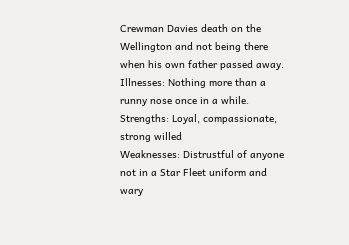Crewman Davies death on the Wellington and not being there when his own father passed away.
Illnesses: Nothing more than a runny nose once in a while.
Strengths: Loyal, compassionate, strong willed
Weaknesses: Distrustful of anyone not in a Star Fleet uniform and wary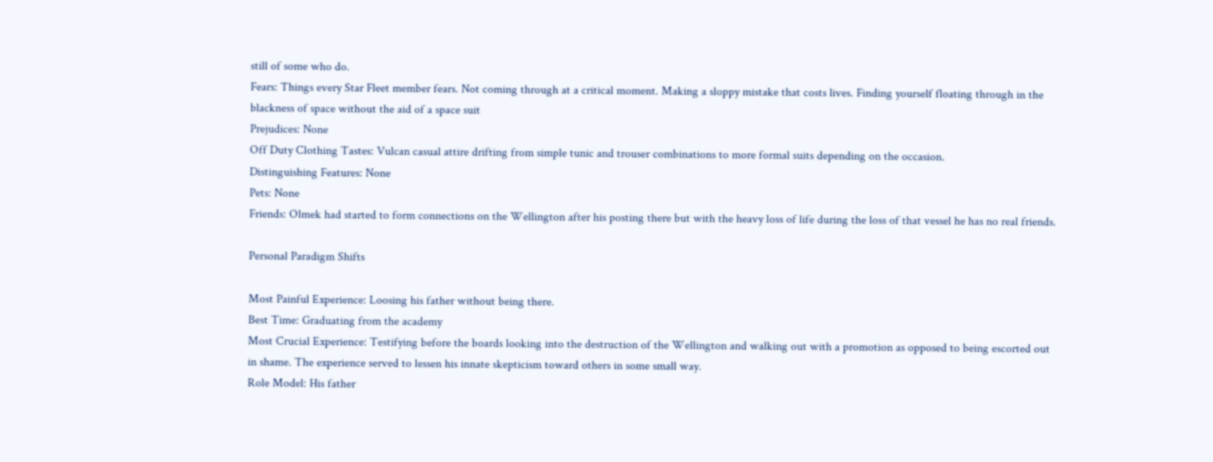still of some who do.
Fears: Things every Star Fleet member fears. Not coming through at a critical moment. Making a sloppy mistake that costs lives. Finding yourself floating through in the blackness of space without the aid of a space suit
Prejudices: None
Off Duty Clothing Tastes: Vulcan casual attire drifting from simple tunic and trouser combinations to more formal suits depending on the occasion.
Distinguishing Features: None
Pets: None
Friends: Olmek had started to form connections on the Wellington after his posting there but with the heavy loss of life during the loss of that vessel he has no real friends.

Personal Paradigm Shifts

Most Painful Experience: Loosing his father without being there.
Best Time: Graduating from the academy
Most Crucial Experience: Testifying before the boards looking into the destruction of the Wellington and walking out with a promotion as opposed to being escorted out in shame. The experience served to lessen his innate skepticism toward others in some small way.
Role Model: His father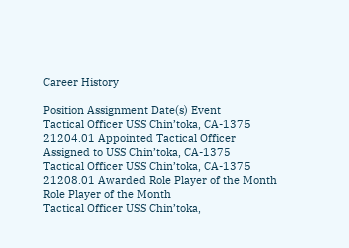Career History

Position Assignment Date(s) Event
Tactical Officer USS Chin’toka, CA-1375 21204.01 Appointed Tactical Officer
Assigned to USS Chin’toka, CA-1375
Tactical Officer USS Chin’toka, CA-1375 21208.01 Awarded Role Player of the Month Role Player of the Month
Tactical Officer USS Chin’toka,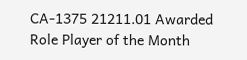CA-1375 21211.01 Awarded Role Player of the Month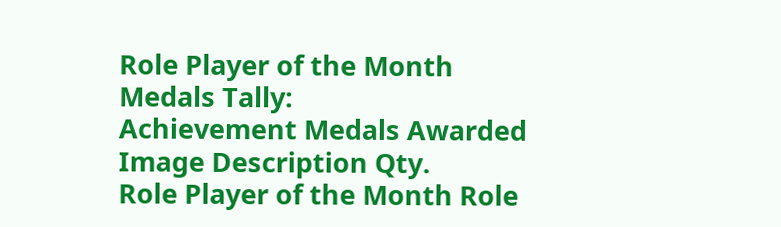Role Player of the Month
Medals Tally:
Achievement Medals Awarded
Image Description Qty.
Role Player of the Month Role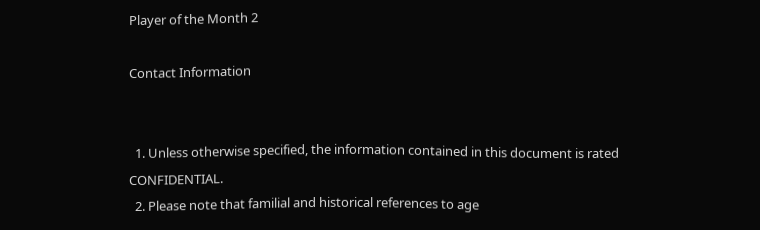Player of the Month 2

Contact Information


  1. Unless otherwise specified, the information contained in this document is rated CONFIDENTIAL.
  2. Please note that familial and historical references to age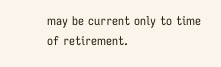may be current only to time of retirement.